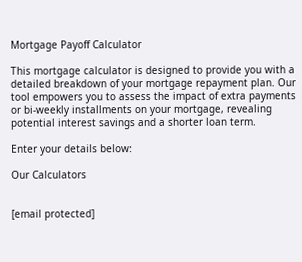Mortgage Payoff Calculator

This mortgage calculator is designed to provide you with a detailed breakdown of your mortgage repayment plan. Our tool empowers you to assess the impact of extra payments or bi-weekly installments on your mortgage, revealing potential interest savings and a shorter loan term.

Enter your details below:

Our Calculators


[email protected]